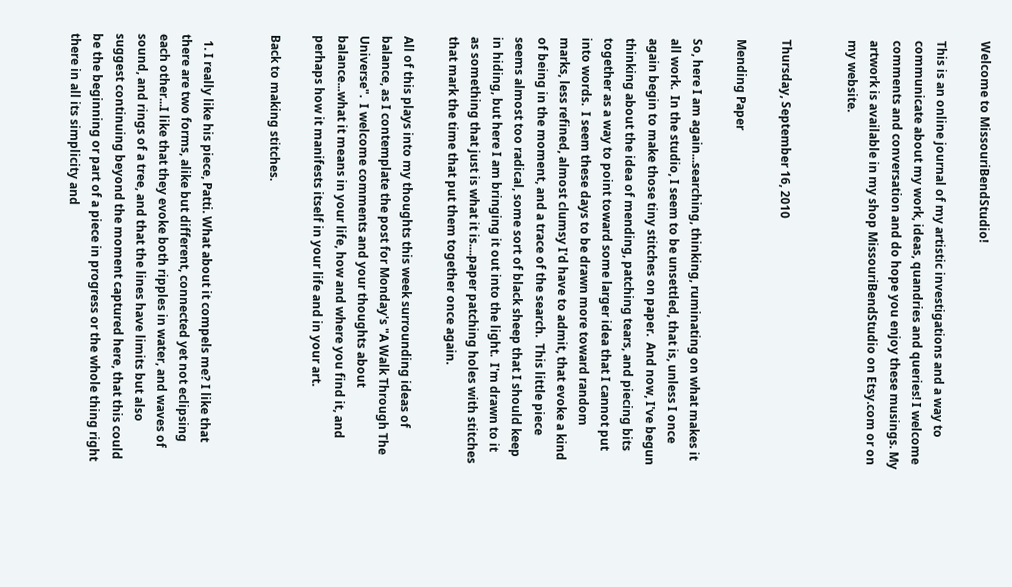Welcome to MissouriBendStudio!

This is an online journal of my artistic investigations and a way to communicate about my work, ideas, quandries and queries! I welcome comments and conversation and do hope you enjoy these musings. My artwork is available in my shop MissouriBendStudio on Etsy.com or on my website.


Thursday, September 16, 2010

Mending Paper

So, here I am again...searching, thinking, ruminating on what makes it all work.  In the studio, I seem to be unsettled, that is, unless I once again begin to make those tiny stitches on paper.  And now, I've begun thinking about the idea of mending, patching tears, and piecing bits together as a way to point toward some larger idea that I cannot put into words.  I seem these days to be drawn more toward random marks, less refined, almost clumsy I'd have to admit, that evoke a kind of being in the moment, and a trace of the search.  This little piece seems almost too radical, some sort of black sheep that I should keep in hiding, but here I am bringing it out into the light.  I'm drawn to it as something that just is what it is....paper patching holes with stitches that mark the time that put them together once again.

All of this plays into my thoughts this week surrounding ideas of balance, as I contemplate the post for Monday's "A Walk Through The Universe".  I welcome comments and your thoughts about balance...what it means in your life, how and where you find it, and perhaps how it manifests itself in your life and in your art.

Back to making stitches.


  1. I really like his piece, Patti. What about it compels me? I like that there are two forms, alike but different, connected yet not eclipsing each other...I like that they evoke both ripples in water, and waves of sound, and rings of a tree, and that the lines have limits but also suggest continuing beyond the moment captured here, that this could be the beginning or part of a piece in progress or the whole thing right there in all its simplicity and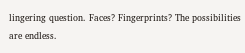lingering question. Faces? Fingerprints? The possibilities are endless.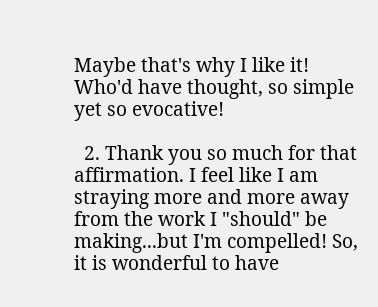Maybe that's why I like it! Who'd have thought, so simple yet so evocative!

  2. Thank you so much for that affirmation. I feel like I am straying more and more away from the work I "should" be making...but I'm compelled! So, it is wonderful to have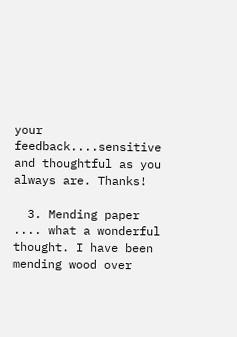your feedback....sensitive and thoughtful as you always are. Thanks!

  3. Mending paper .... what a wonderful thought. I have been mending wood over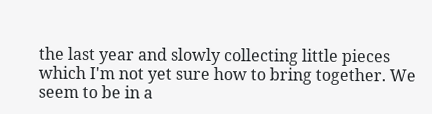the last year and slowly collecting little pieces which I'm not yet sure how to bring together. We seem to be in a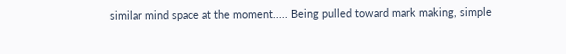similar mind space at the moment..... Being pulled toward mark making, simple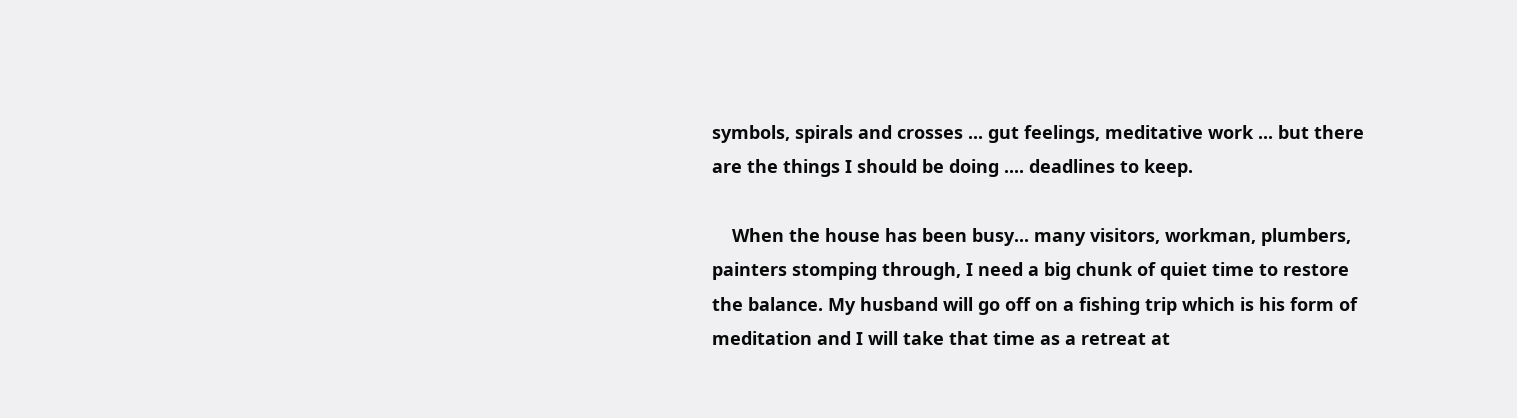symbols, spirals and crosses ... gut feelings, meditative work ... but there are the things I should be doing .... deadlines to keep.

    When the house has been busy... many visitors, workman, plumbers, painters stomping through, I need a big chunk of quiet time to restore the balance. My husband will go off on a fishing trip which is his form of meditation and I will take that time as a retreat at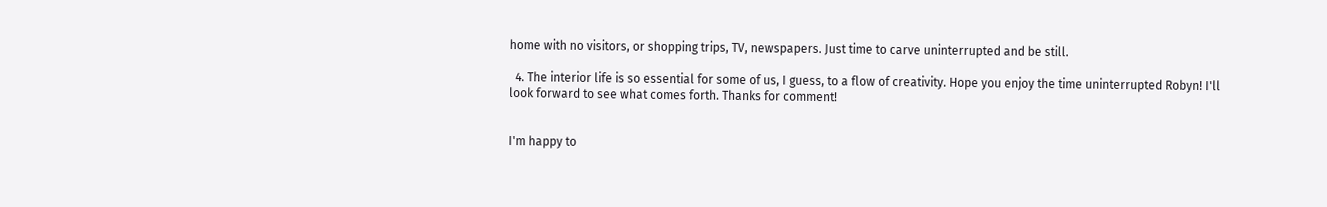home with no visitors, or shopping trips, TV, newspapers. Just time to carve uninterrupted and be still.

  4. The interior life is so essential for some of us, I guess, to a flow of creativity. Hope you enjoy the time uninterrupted Robyn! I'll look forward to see what comes forth. Thanks for comment!


I'm happy to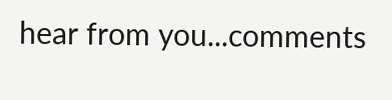hear from you...comments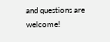and questions are welcome!